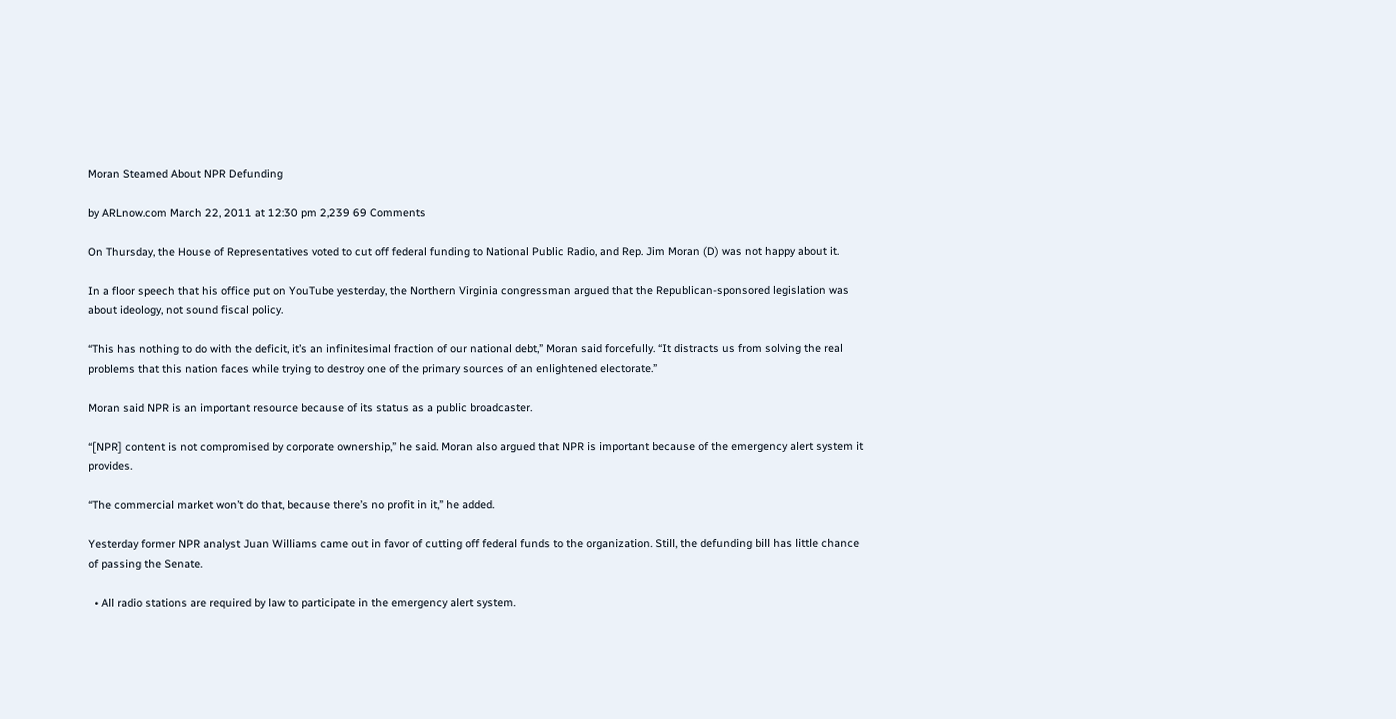Moran Steamed About NPR Defunding

by ARLnow.com March 22, 2011 at 12:30 pm 2,239 69 Comments

On Thursday, the House of Representatives voted to cut off federal funding to National Public Radio, and Rep. Jim Moran (D) was not happy about it.

In a floor speech that his office put on YouTube yesterday, the Northern Virginia congressman argued that the Republican-sponsored legislation was about ideology, not sound fiscal policy.

“This has nothing to do with the deficit, it’s an infinitesimal fraction of our national debt,” Moran said forcefully. “It distracts us from solving the real problems that this nation faces while trying to destroy one of the primary sources of an enlightened electorate.”

Moran said NPR is an important resource because of its status as a public broadcaster.

“[NPR] content is not compromised by corporate ownership,” he said. Moran also argued that NPR is important because of the emergency alert system it provides.

“The commercial market won’t do that, because there’s no profit in it,” he added.

Yesterday former NPR analyst Juan Williams came out in favor of cutting off federal funds to the organization. Still, the defunding bill has little chance of passing the Senate.

  • All radio stations are required by law to participate in the emergency alert system.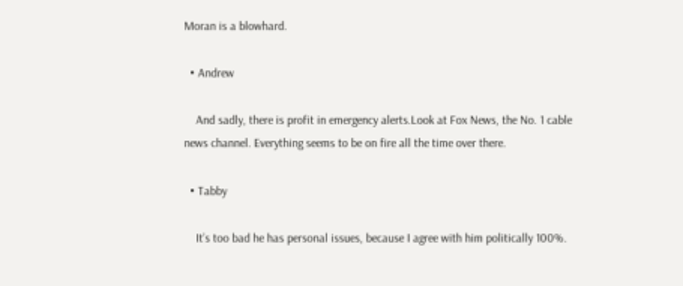Moran is a blowhard.

  • Andrew

    And sadly, there is profit in emergency alerts.Look at Fox News, the No. 1 cable news channel. Everything seems to be on fire all the time over there.

  • Tabby

    It’s too bad he has personal issues, because I agree with him politically 100%.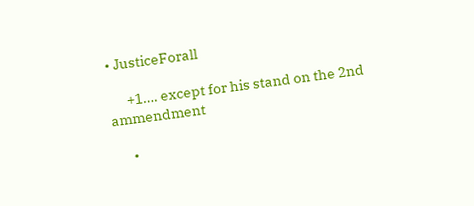• JusticeForall

      +1…. except for his stand on the 2nd ammendment

      •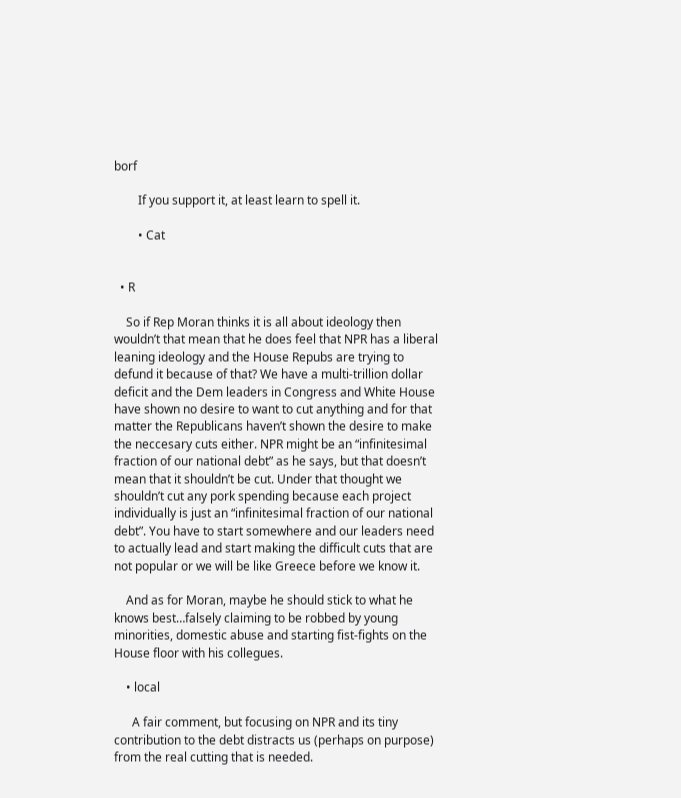borf

        If you support it, at least learn to spell it.

        • Cat


  • R

    So if Rep Moran thinks it is all about ideology then wouldn’t that mean that he does feel that NPR has a liberal leaning ideology and the House Repubs are trying to defund it because of that? We have a multi-trillion dollar deficit and the Dem leaders in Congress and White House have shown no desire to want to cut anything and for that matter the Republicans haven’t shown the desire to make the neccesary cuts either. NPR might be an “infinitesimal fraction of our national debt” as he says, but that doesn’t mean that it shouldn’t be cut. Under that thought we shouldn’t cut any pork spending because each project individually is just an “infinitesimal fraction of our national debt”. You have to start somewhere and our leaders need to actually lead and start making the difficult cuts that are not popular or we will be like Greece before we know it.

    And as for Moran, maybe he should stick to what he knows best…falsely claiming to be robbed by young minorities, domestic abuse and starting fist-fights on the House floor with his collegues.

    • local

      A fair comment, but focusing on NPR and its tiny contribution to the debt distracts us (perhaps on purpose) from the real cutting that is needed.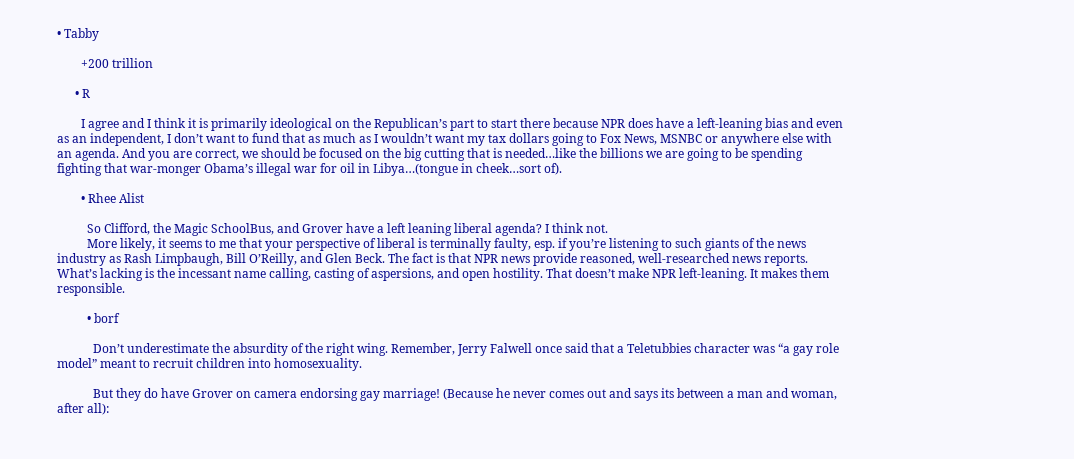• Tabby

        +200 trillion

      • R

        I agree and I think it is primarily ideological on the Republican’s part to start there because NPR does have a left-leaning bias and even as an independent, I don’t want to fund that as much as I wouldn’t want my tax dollars going to Fox News, MSNBC or anywhere else with an agenda. And you are correct, we should be focused on the big cutting that is needed…like the billions we are going to be spending fighting that war-monger Obama’s illegal war for oil in Libya…(tongue in cheek…sort of).

        • Rhee Alist

          So Clifford, the Magic SchoolBus, and Grover have a left leaning liberal agenda? I think not.
          More likely, it seems to me that your perspective of liberal is terminally faulty, esp. if you’re listening to such giants of the news industry as Rash Limpbaugh, Bill O’Reilly, and Glen Beck. The fact is that NPR news provide reasoned, well-researched news reports. What’s lacking is the incessant name calling, casting of aspersions, and open hostility. That doesn’t make NPR left-leaning. It makes them responsible.

          • borf

            Don’t underestimate the absurdity of the right wing. Remember, Jerry Falwell once said that a Teletubbies character was “a gay role model” meant to recruit children into homosexuality.

            But they do have Grover on camera endorsing gay marriage! (Because he never comes out and says its between a man and woman, after all):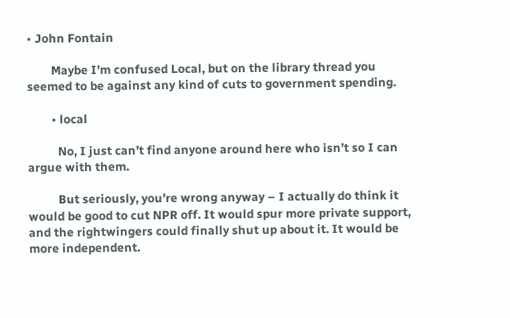• John Fontain

        Maybe I’m confused Local, but on the library thread you seemed to be against any kind of cuts to government spending.

        • local

          No, I just can’t find anyone around here who isn’t so I can argue with them.

          But seriously, you’re wrong anyway – I actually do think it would be good to cut NPR off. It would spur more private support, and the rightwingers could finally shut up about it. It would be more independent.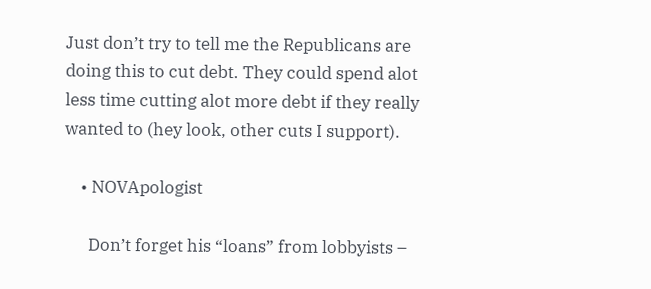Just don’t try to tell me the Republicans are doing this to cut debt. They could spend alot less time cutting alot more debt if they really wanted to (hey look, other cuts I support).

    • NOVApologist

      Don’t forget his “loans” from lobbyists –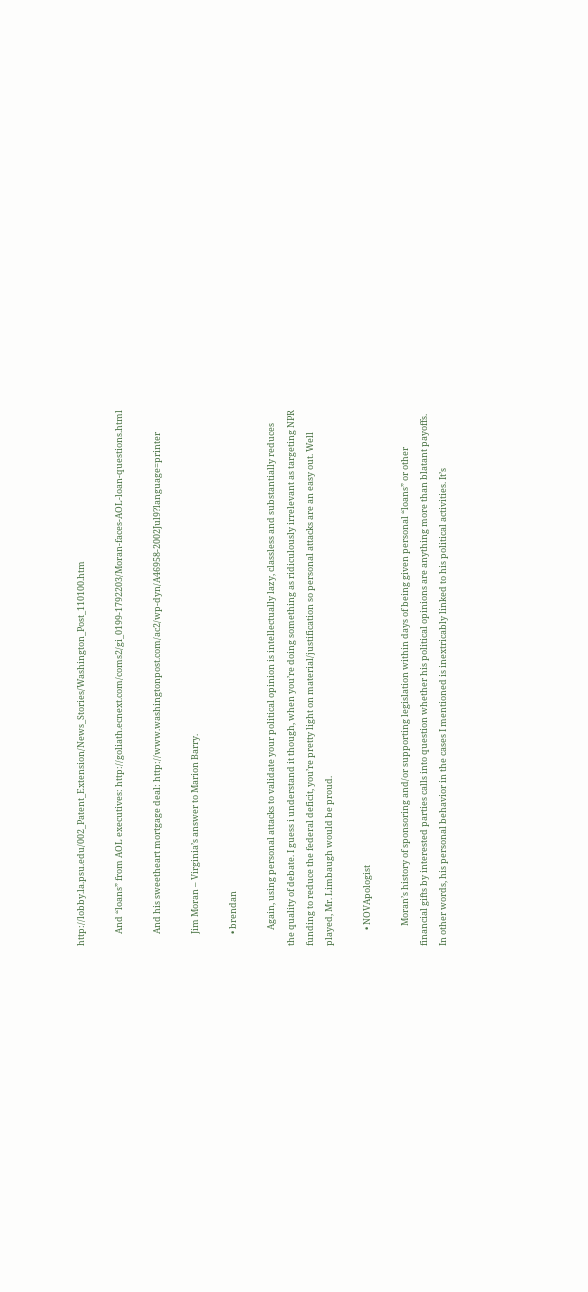http://lobby.la.psu.edu/002_Patent_Extension/News_Stories/Washington_Post_110100.htm

      And “loans” from AOL executives: http://goliath.ecnext.com/coms2/gi_0199-1792203/Moran-faces-AOL-loan-questions.html

      And his sweetheart mortgage deal: http://www.washingtonpost.com/ac2/wp-dyn/A46958-2002Jul9?language=printer

      Jim Moran – Virginia’s answer to Marion Barry.

      • brendan

        Again, using personal attacks to validate your political opinion is intellectually lazy, classless and substantially reduces the quality of debate. I guess i understand it though, when you’re doing something as ridiculously irrelevant as targeting NPR funding to reduce the federal deficit, you’re pretty light on material/justification so personal attacks are an easy out. Well played, Mr. Limbaugh would be proud.

        • NOVApologist

          Moran’s history of sponsoring and/or supporting legislation within days of being given personal “loans” or other financial gifts by interested parties calls into question whether his political opinions are anything more than blatant payoffs. In other words, his personal behavior in the cases I mentioned is inextricably linked to his political activities. It’s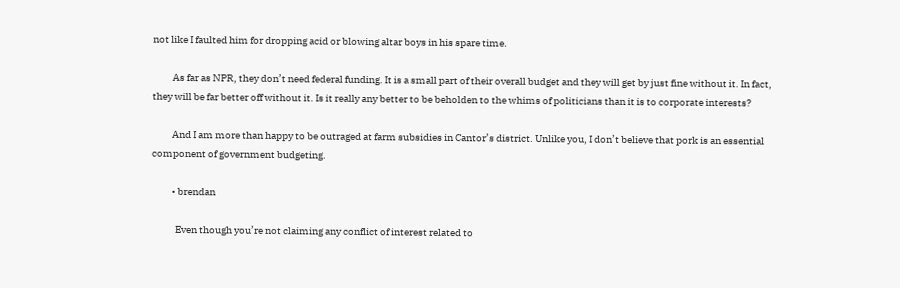not like I faulted him for dropping acid or blowing altar boys in his spare time.

          As far as NPR, they don’t need federal funding. It is a small part of their overall budget and they will get by just fine without it. In fact, they will be far better off without it. Is it really any better to be beholden to the whims of politicians than it is to corporate interests?

          And I am more than happy to be outraged at farm subsidies in Cantor’s district. Unlike you, I don’t believe that pork is an essential component of government budgeting.

          • brendan

            Even though you’re not claiming any conflict of interest related to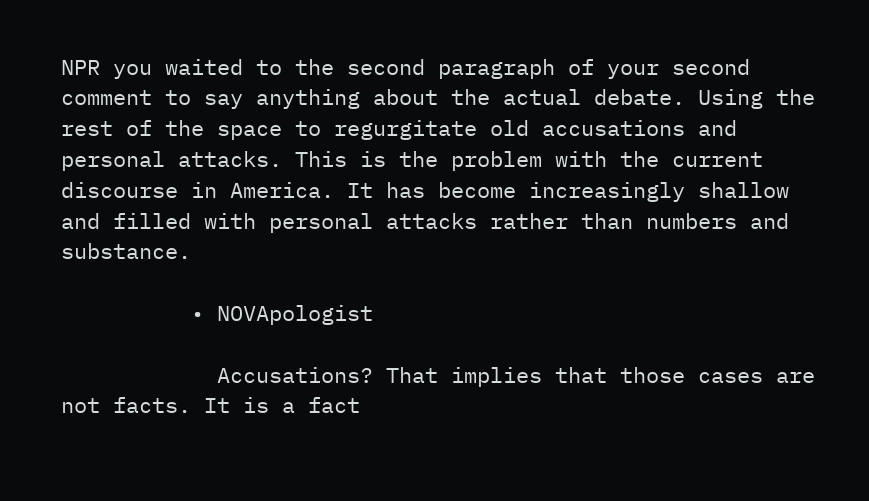NPR you waited to the second paragraph of your second comment to say anything about the actual debate. Using the rest of the space to regurgitate old accusations and personal attacks. This is the problem with the current discourse in America. It has become increasingly shallow and filled with personal attacks rather than numbers and substance.

          • NOVApologist

            Accusations? That implies that those cases are not facts. It is a fact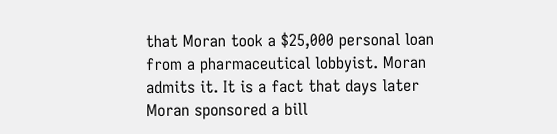that Moran took a $25,000 personal loan from a pharmaceutical lobbyist. Moran admits it. It is a fact that days later Moran sponsored a bill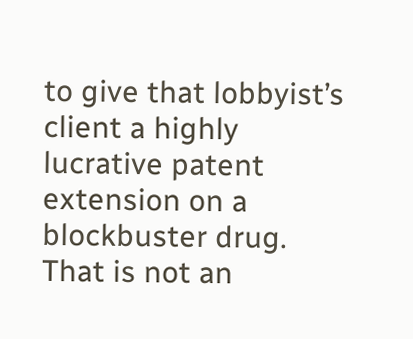to give that lobbyist’s client a highly lucrative patent extension on a blockbuster drug. That is not an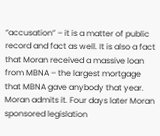“accusation” – it is a matter of public record and fact as well. It is also a fact that Moran received a massive loan from MBNA – the largest mortgage that MBNA gave anybody that year. Moran admits it. Four days later Moran sponsored legislation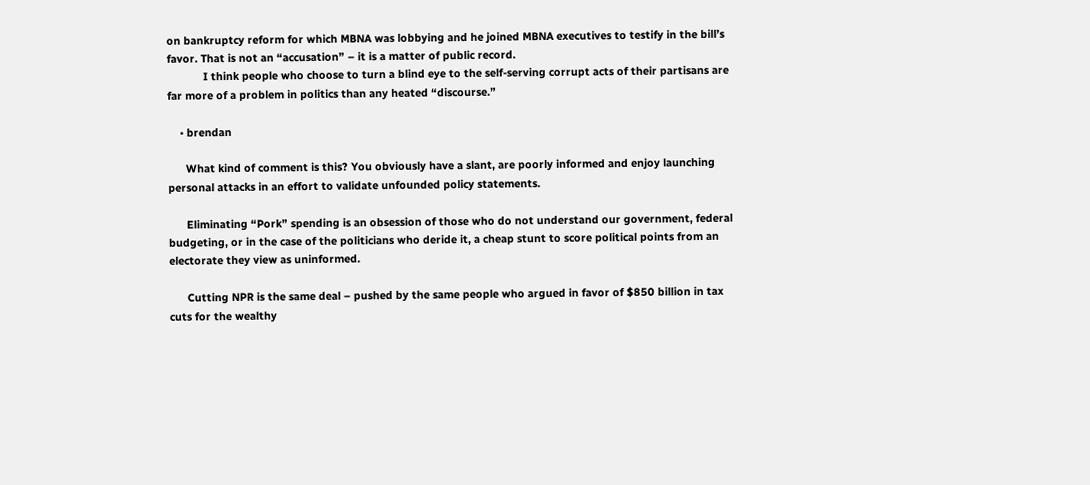on bankruptcy reform for which MBNA was lobbying and he joined MBNA executives to testify in the bill’s favor. That is not an “accusation” – it is a matter of public record.
            I think people who choose to turn a blind eye to the self-serving corrupt acts of their partisans are far more of a problem in politics than any heated “discourse.”

    • brendan

      What kind of comment is this? You obviously have a slant, are poorly informed and enjoy launching personal attacks in an effort to validate unfounded policy statements.

      Eliminating “Pork” spending is an obsession of those who do not understand our government, federal budgeting, or in the case of the politicians who deride it, a cheap stunt to score political points from an electorate they view as uninformed.

      Cutting NPR is the same deal – pushed by the same people who argued in favor of $850 billion in tax cuts for the wealthy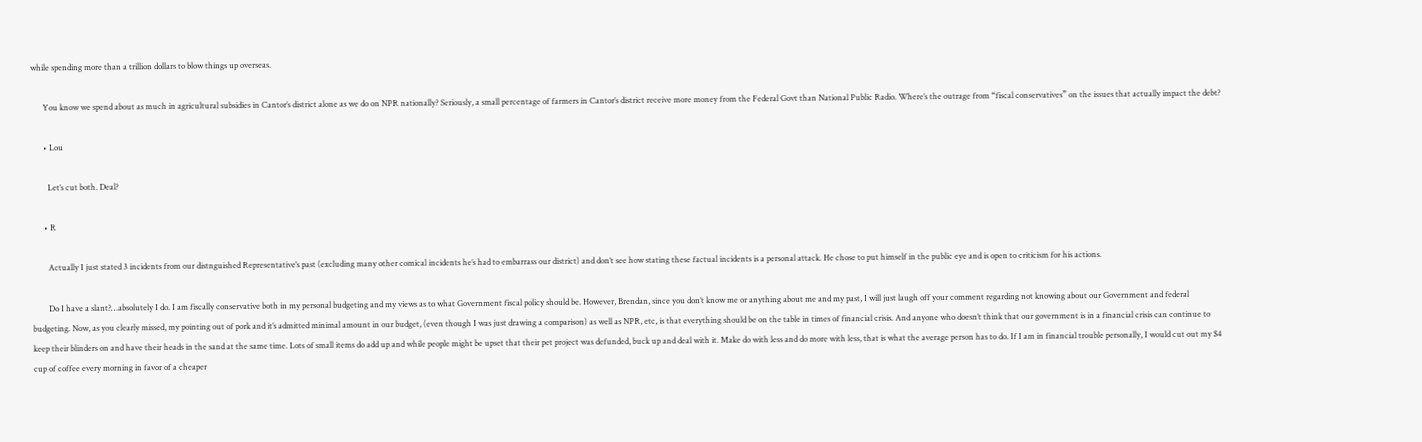while spending more than a trillion dollars to blow things up overseas.

      You know we spend about as much in agricultural subsidies in Cantor’s district alone as we do on NPR nationally? Seriously, a small percentage of farmers in Cantor’s district receive more money from the Federal Govt than National Public Radio. Where’s the outrage from “fiscal conservatives” on the issues that actually impact the debt?

      • Lou

        Let’s cut both. Deal?

      • R

        Actually I just stated 3 incidents from our distnguished Representative’s past (excluding many other comical incidents he’s had to embarrass our district) and don’t see how stating these factual incidents is a personal attack. He chose to put himself in the public eye and is open to criticism for his actions.

        Do I have a slant?…absolutely I do. I am fiscally conservative both in my personal budgeting and my views as to what Government fiscal policy should be. However, Brendan, since you don’t know me or anything about me and my past, I will just laugh off your comment regarding not knowing about our Government and federal budgeting. Now, as you clearly missed, my pointing out of pork and it’s admitted minimal amount in our budget, (even though I was just drawing a comparison) as well as NPR, etc, is that everything should be on the table in times of financial crisis. And anyone who doesn’t think that our government is in a financial crisis can continue to keep their blinders on and have their heads in the sand at the same time. Lots of small items do add up and while people might be upset that their pet project was defunded, buck up and deal with it. Make do with less and do more with less, that is what the average person has to do. If I am in financial trouble personally, I would cut out my $4 cup of coffee every morning in favor of a cheaper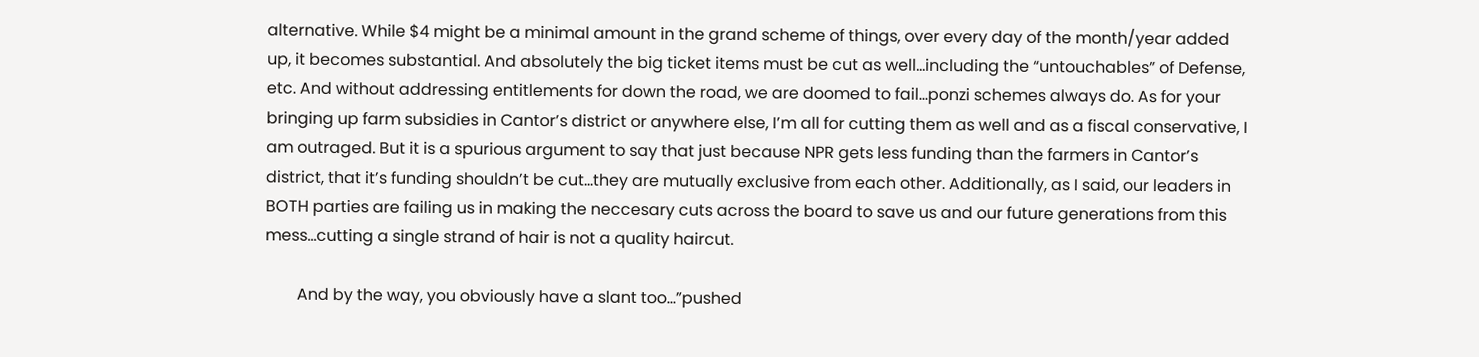alternative. While $4 might be a minimal amount in the grand scheme of things, over every day of the month/year added up, it becomes substantial. And absolutely the big ticket items must be cut as well…including the “untouchables” of Defense, etc. And without addressing entitlements for down the road, we are doomed to fail…ponzi schemes always do. As for your bringing up farm subsidies in Cantor’s district or anywhere else, I’m all for cutting them as well and as a fiscal conservative, I am outraged. But it is a spurious argument to say that just because NPR gets less funding than the farmers in Cantor’s district, that it’s funding shouldn’t be cut…they are mutually exclusive from each other. Additionally, as I said, our leaders in BOTH parties are failing us in making the neccesary cuts across the board to save us and our future generations from this mess…cutting a single strand of hair is not a quality haircut.

        And by the way, you obviously have a slant too…”pushed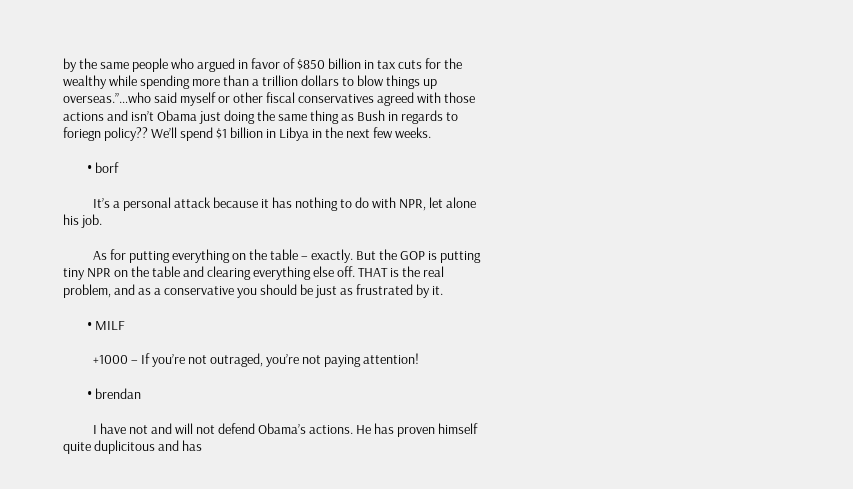by the same people who argued in favor of $850 billion in tax cuts for the wealthy while spending more than a trillion dollars to blow things up overseas.”…who said myself or other fiscal conservatives agreed with those actions and isn’t Obama just doing the same thing as Bush in regards to foriegn policy?? We’ll spend $1 billion in Libya in the next few weeks.

        • borf

          It’s a personal attack because it has nothing to do with NPR, let alone his job.

          As for putting everything on the table – exactly. But the GOP is putting tiny NPR on the table and clearing everything else off. THAT is the real problem, and as a conservative you should be just as frustrated by it.

        • MILF

          +1000 – If you’re not outraged, you’re not paying attention!

        • brendan

          I have not and will not defend Obama’s actions. He has proven himself quite duplicitous and has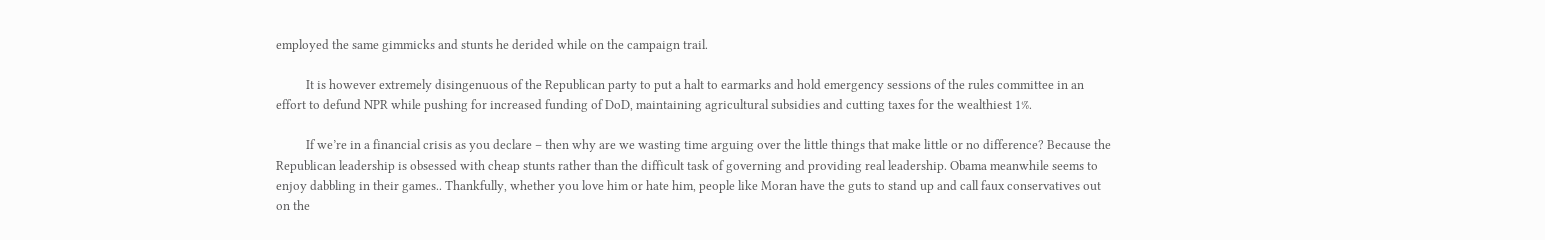employed the same gimmicks and stunts he derided while on the campaign trail.

          It is however extremely disingenuous of the Republican party to put a halt to earmarks and hold emergency sessions of the rules committee in an effort to defund NPR while pushing for increased funding of DoD, maintaining agricultural subsidies and cutting taxes for the wealthiest 1%.

          If we’re in a financial crisis as you declare – then why are we wasting time arguing over the little things that make little or no difference? Because the Republican leadership is obsessed with cheap stunts rather than the difficult task of governing and providing real leadership. Obama meanwhile seems to enjoy dabbling in their games.. Thankfully, whether you love him or hate him, people like Moran have the guts to stand up and call faux conservatives out on the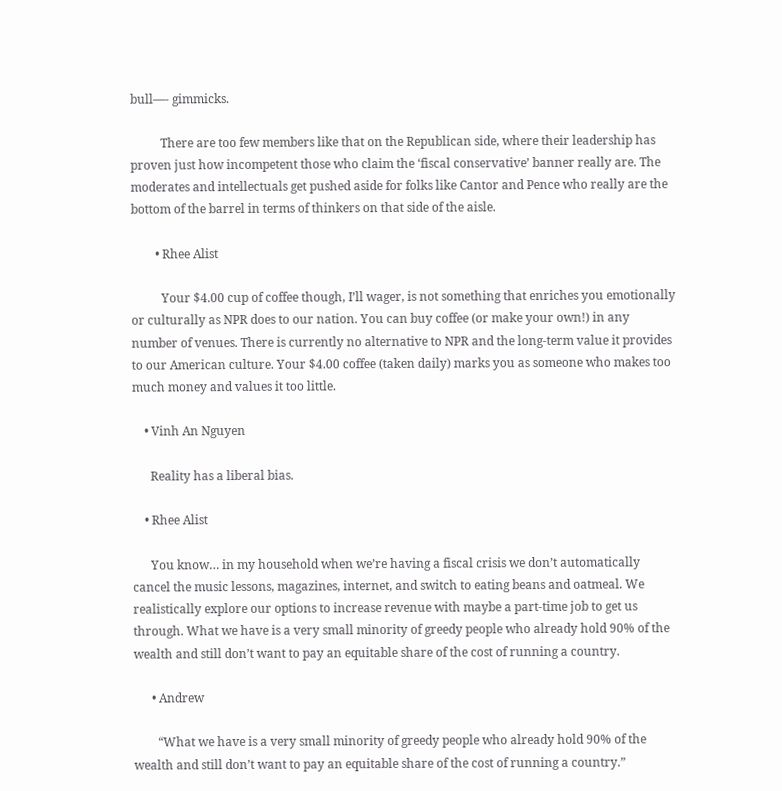bull—- gimmicks.

          There are too few members like that on the Republican side, where their leadership has proven just how incompetent those who claim the ‘fiscal conservative’ banner really are. The moderates and intellectuals get pushed aside for folks like Cantor and Pence who really are the bottom of the barrel in terms of thinkers on that side of the aisle.

        • Rhee Alist

          Your $4.00 cup of coffee though, I’ll wager, is not something that enriches you emotionally or culturally as NPR does to our nation. You can buy coffee (or make your own!) in any number of venues. There is currently no alternative to NPR and the long-term value it provides to our American culture. Your $4.00 coffee (taken daily) marks you as someone who makes too much money and values it too little.

    • Vinh An Nguyen

      Reality has a liberal bias.

    • Rhee Alist

      You know… in my household when we’re having a fiscal crisis we don’t automatically cancel the music lessons, magazines, internet, and switch to eating beans and oatmeal. We realistically explore our options to increase revenue with maybe a part-time job to get us through. What we have is a very small minority of greedy people who already hold 90% of the wealth and still don’t want to pay an equitable share of the cost of running a country.

      • Andrew

        “What we have is a very small minority of greedy people who already hold 90% of the wealth and still don’t want to pay an equitable share of the cost of running a country.”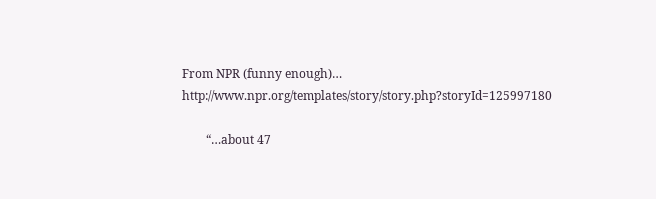From NPR (funny enough)… http://www.npr.org/templates/story/story.php?storyId=125997180

        “…about 47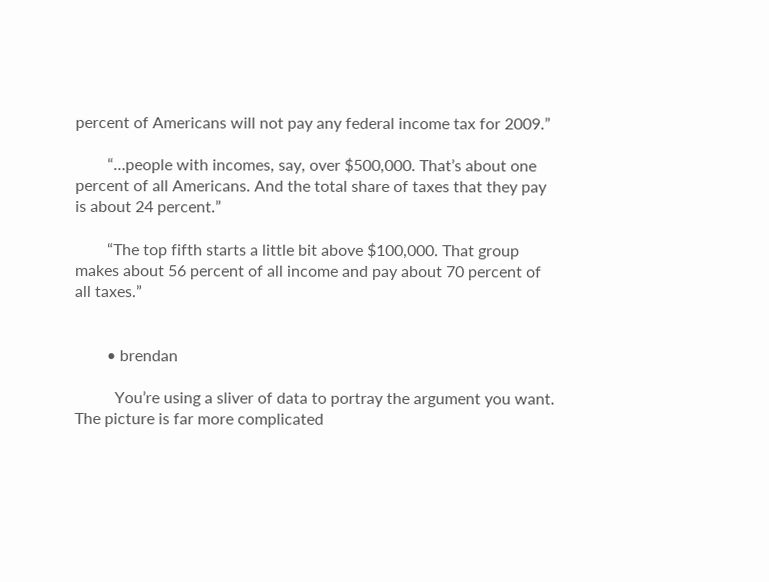percent of Americans will not pay any federal income tax for 2009.”

        “…people with incomes, say, over $500,000. That’s about one percent of all Americans. And the total share of taxes that they pay is about 24 percent.”

        “The top fifth starts a little bit above $100,000. That group makes about 56 percent of all income and pay about 70 percent of all taxes.”


        • brendan

          You’re using a sliver of data to portray the argument you want. The picture is far more complicated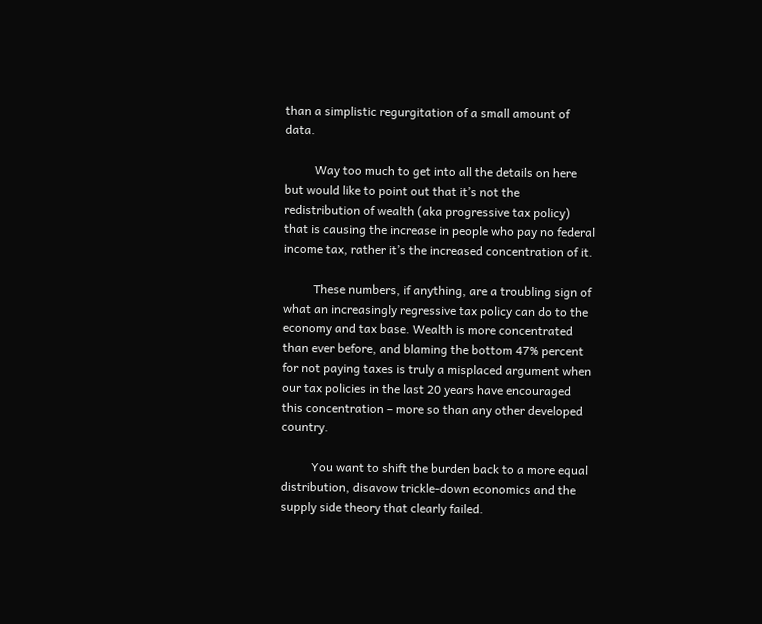than a simplistic regurgitation of a small amount of data.

          Way too much to get into all the details on here but would like to point out that it’s not the redistribution of wealth (aka progressive tax policy) that is causing the increase in people who pay no federal income tax, rather it’s the increased concentration of it.

          These numbers, if anything, are a troubling sign of what an increasingly regressive tax policy can do to the economy and tax base. Wealth is more concentrated than ever before, and blaming the bottom 47% percent for not paying taxes is truly a misplaced argument when our tax policies in the last 20 years have encouraged this concentration – more so than any other developed country.

          You want to shift the burden back to a more equal distribution, disavow trickle-down economics and the supply side theory that clearly failed.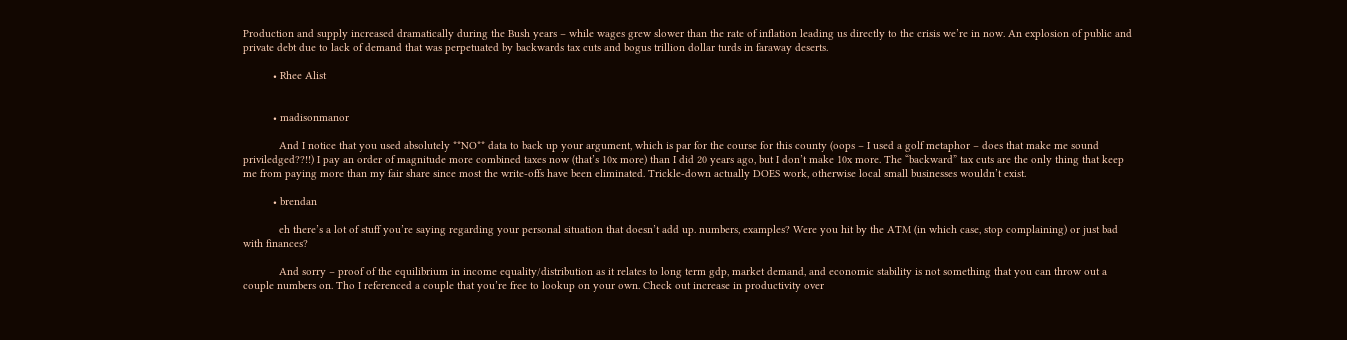Production and supply increased dramatically during the Bush years – while wages grew slower than the rate of inflation leading us directly to the crisis we’re in now. An explosion of public and private debt due to lack of demand that was perpetuated by backwards tax cuts and bogus trillion dollar turds in faraway deserts.

          • Rhee Alist


          • madisonmanor

            And I notice that you used absolutely **NO** data to back up your argument, which is par for the course for this county (oops – I used a golf metaphor – does that make me sound priviledged??!!) I pay an order of magnitude more combined taxes now (that’s 10x more) than I did 20 years ago, but I don’t make 10x more. The “backward” tax cuts are the only thing that keep me from paying more than my fair share since most the write-offs have been eliminated. Trickle-down actually DOES work, otherwise local small businesses wouldn’t exist.

          • brendan

            eh there’s a lot of stuff you’re saying regarding your personal situation that doesn’t add up. numbers, examples? Were you hit by the ATM (in which case, stop complaining) or just bad with finances?

            And sorry – proof of the equilibrium in income equality/distribution as it relates to long term gdp, market demand, and economic stability is not something that you can throw out a couple numbers on. Tho I referenced a couple that you’re free to lookup on your own. Check out increase in productivity over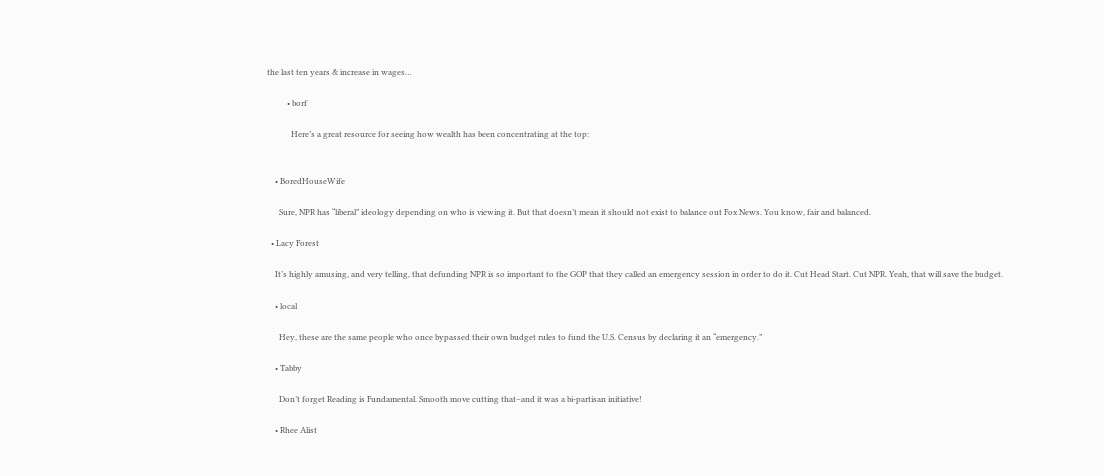the last ten years & increase in wages…

          • borf

            Here’s a great resource for seeing how wealth has been concentrating at the top:


    • BoredHouseWife

      Sure, NPR has “liberal” ideology depending on who is viewing it. But that doesn’t mean it should not exist to balance out Fox News. You know, fair and balanced.

  • Lacy Forest

    It’s highly amusing, and very telling, that defunding NPR is so important to the GOP that they called an emergency session in order to do it. Cut Head Start. Cut NPR. Yeah, that will save the budget.

    • local

      Hey, these are the same people who once bypassed their own budget rules to fund the U.S. Census by declaring it an “emergency.”

    • Tabby

      Don’t forget Reading is Fundamental. Smooth move cutting that–and it was a bi-partisan initiative!

    • Rhee Alist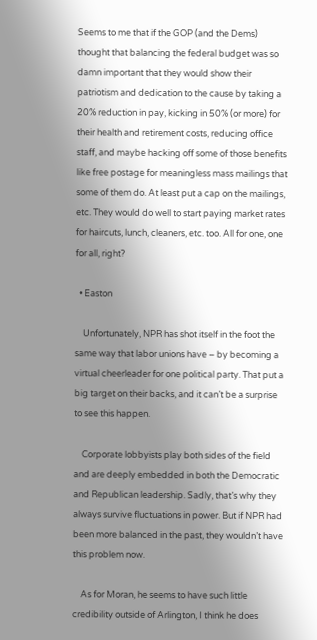Seems to me that if the GOP (and the Dems) thought that balancing the federal budget was so damn important that they would show their patriotism and dedication to the cause by taking a 20% reduction in pay, kicking in 50% (or more) for their health and retirement costs, reducing office staff, and maybe hacking off some of those benefits like free postage for meaningless mass mailings that some of them do. At least put a cap on the mailings, etc. They would do well to start paying market rates for haircuts, lunch, cleaners, etc. too. All for one, one for all, right?

  • Easton

    Unfortunately, NPR has shot itself in the foot the same way that labor unions have – by becoming a virtual cheerleader for one political party. That put a big target on their backs, and it can’t be a surprise to see this happen.

    Corporate lobbyists play both sides of the field and are deeply embedded in both the Democratic and Republican leadership. Sadly, that’s why they always survive fluctuations in power. But if NPR had been more balanced in the past, they wouldn’t have this problem now.

    As for Moran, he seems to have such little credibility outside of Arlington, I think he does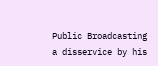Public Broadcasting a disservice by his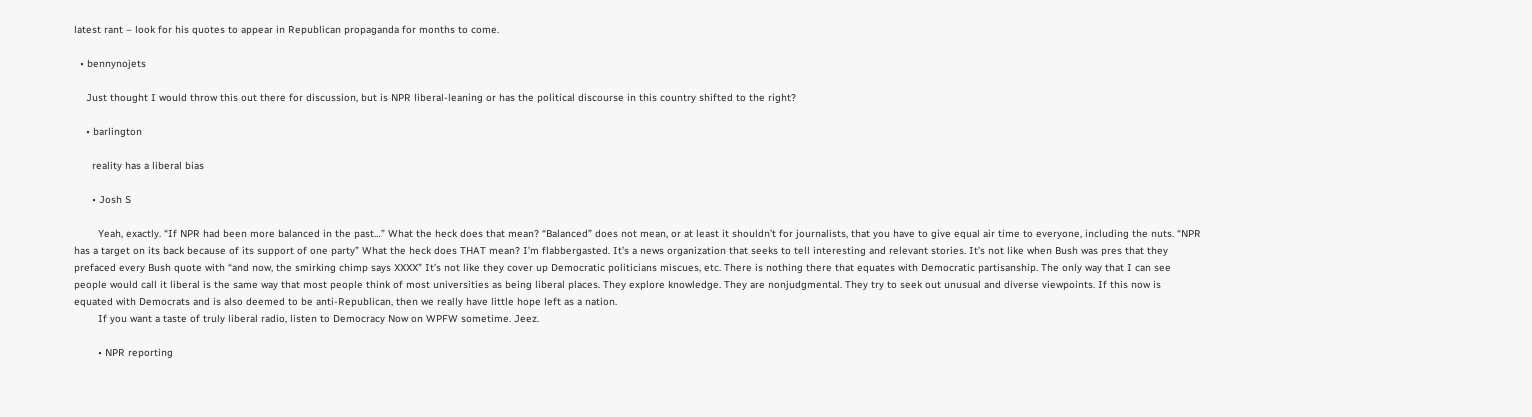latest rant – look for his quotes to appear in Republican propaganda for months to come.

  • bennynojets

    Just thought I would throw this out there for discussion, but is NPR liberal-leaning or has the political discourse in this country shifted to the right?

    • barlington

      reality has a liberal bias

      • Josh S

        Yeah, exactly. “If NPR had been more balanced in the past…” What the heck does that mean? “Balanced” does not mean, or at least it shouldn’t for journalists, that you have to give equal air time to everyone, including the nuts. “NPR has a target on its back because of its support of one party” What the heck does THAT mean? I’m flabbergasted. It’s a news organization that seeks to tell interesting and relevant stories. It’s not like when Bush was pres that they prefaced every Bush quote with “and now, the smirking chimp says XXXX” It’s not like they cover up Democratic politicians miscues, etc. There is nothing there that equates with Democratic partisanship. The only way that I can see people would call it liberal is the same way that most people think of most universities as being liberal places. They explore knowledge. They are nonjudgmental. They try to seek out unusual and diverse viewpoints. If this now is equated with Democrats and is also deemed to be anti-Republican, then we really have little hope left as a nation.
        If you want a taste of truly liberal radio, listen to Democracy Now on WPFW sometime. Jeez.

        • NPR reporting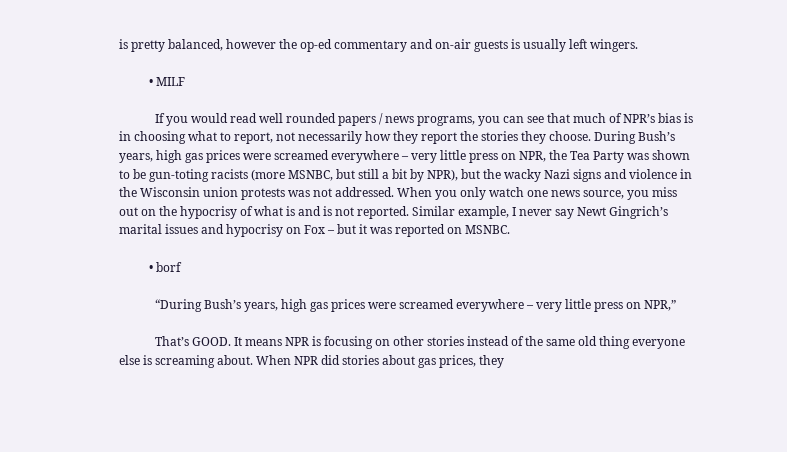is pretty balanced, however the op-ed commentary and on-air guests is usually left wingers.

          • MILF

            If you would read well rounded papers / news programs, you can see that much of NPR’s bias is in choosing what to report, not necessarily how they report the stories they choose. During Bush’s years, high gas prices were screamed everywhere – very little press on NPR, the Tea Party was shown to be gun-toting racists (more MSNBC, but still a bit by NPR), but the wacky Nazi signs and violence in the Wisconsin union protests was not addressed. When you only watch one news source, you miss out on the hypocrisy of what is and is not reported. Similar example, I never say Newt Gingrich’s marital issues and hypocrisy on Fox – but it was reported on MSNBC.

          • borf

            “During Bush’s years, high gas prices were screamed everywhere – very little press on NPR,”

            That’s GOOD. It means NPR is focusing on other stories instead of the same old thing everyone else is screaming about. When NPR did stories about gas prices, they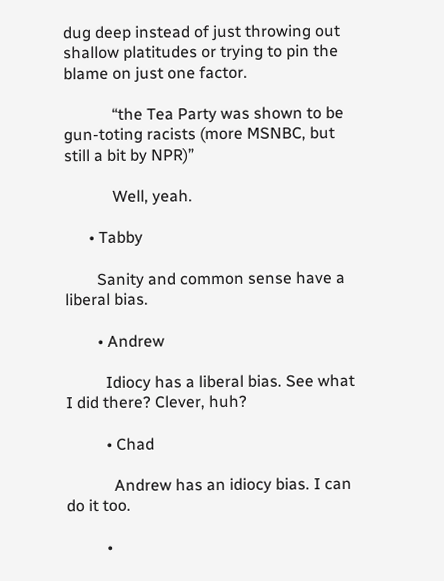dug deep instead of just throwing out shallow platitudes or trying to pin the blame on just one factor.

            “the Tea Party was shown to be gun-toting racists (more MSNBC, but still a bit by NPR)”

            Well, yeah.

      • Tabby

        Sanity and common sense have a liberal bias.

        • Andrew

          Idiocy has a liberal bias. See what I did there? Clever, huh?

          • Chad

            Andrew has an idiocy bias. I can do it too.

          •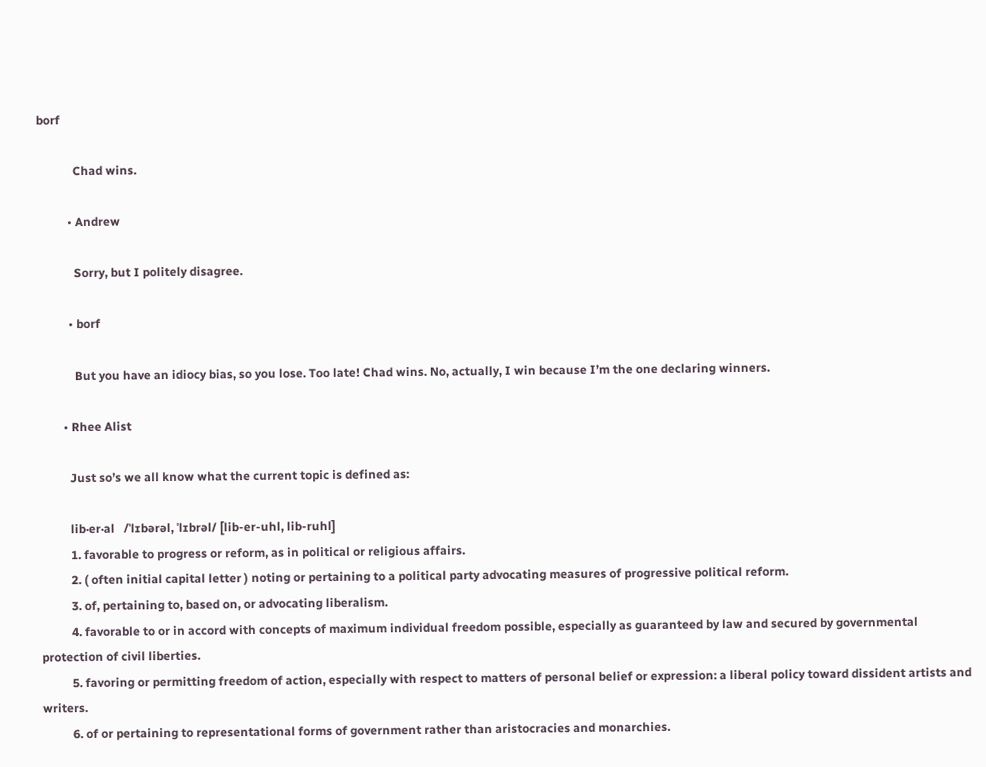borf

            Chad wins.

          • Andrew

            Sorry, but I politely disagree.

          • borf

            But you have an idiocy bias, so you lose. Too late! Chad wins. No, actually, I win because I’m the one declaring winners.

        • Rhee Alist

          Just so’s we all know what the current topic is defined as:

          lib·er·al   /ˈlɪbərəl, ˈlɪbrəl/ [lib-er-uhl, lib-ruhl]
          1. favorable to progress or reform, as in political or religious affairs.
          2. ( often initial capital letter ) noting or pertaining to a political party advocating measures of progressive political reform.
          3. of, pertaining to, based on, or advocating liberalism.
          4. favorable to or in accord with concepts of maximum individual freedom possible, especially as guaranteed by law and secured by governmental protection of civil liberties.
          5. favoring or permitting freedom of action, especially with respect to matters of personal belief or expression: a liberal policy toward dissident artists and writers.
          6. of or pertaining to representational forms of government rather than aristocracies and monarchies.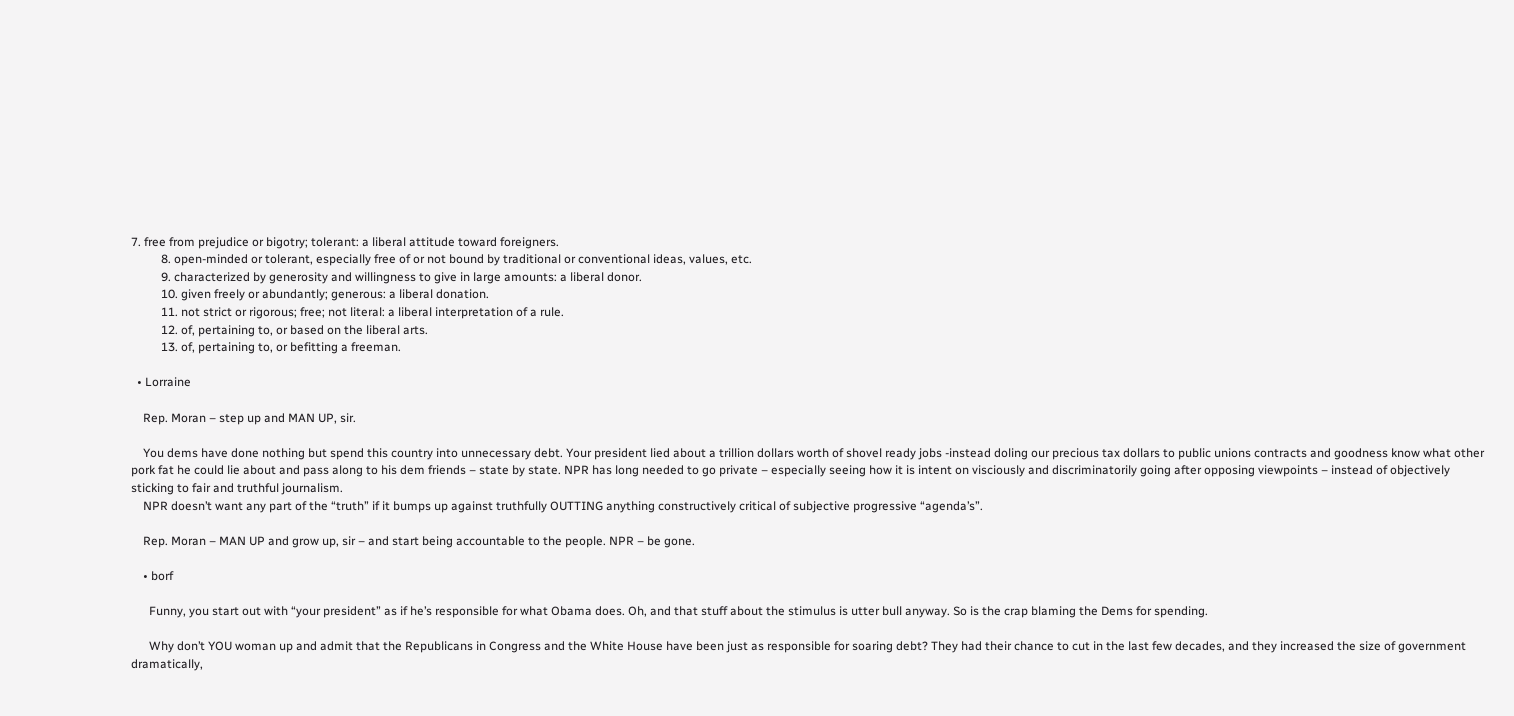7. free from prejudice or bigotry; tolerant: a liberal attitude toward foreigners.
          8. open-minded or tolerant, especially free of or not bound by traditional or conventional ideas, values, etc.
          9. characterized by generosity and willingness to give in large amounts: a liberal donor.
          10. given freely or abundantly; generous: a liberal donation.
          11. not strict or rigorous; free; not literal: a liberal interpretation of a rule.
          12. of, pertaining to, or based on the liberal arts.
          13. of, pertaining to, or befitting a freeman.

  • Lorraine

    Rep. Moran – step up and MAN UP, sir.

    You dems have done nothing but spend this country into unnecessary debt. Your president lied about a trillion dollars worth of shovel ready jobs -instead doling our precious tax dollars to public unions contracts and goodness know what other pork fat he could lie about and pass along to his dem friends – state by state. NPR has long needed to go private – especially seeing how it is intent on visciously and discriminatorily going after opposing viewpoints – instead of objectively sticking to fair and truthful journalism.
    NPR doesn’t want any part of the “truth” if it bumps up against truthfully OUTTING anything constructively critical of subjective progressive “agenda’s”.

    Rep. Moran – MAN UP and grow up, sir – and start being accountable to the people. NPR – be gone.

    • borf

      Funny, you start out with “your president” as if he’s responsible for what Obama does. Oh, and that stuff about the stimulus is utter bull anyway. So is the crap blaming the Dems for spending.

      Why don’t YOU woman up and admit that the Republicans in Congress and the White House have been just as responsible for soaring debt? They had their chance to cut in the last few decades, and they increased the size of government dramatically,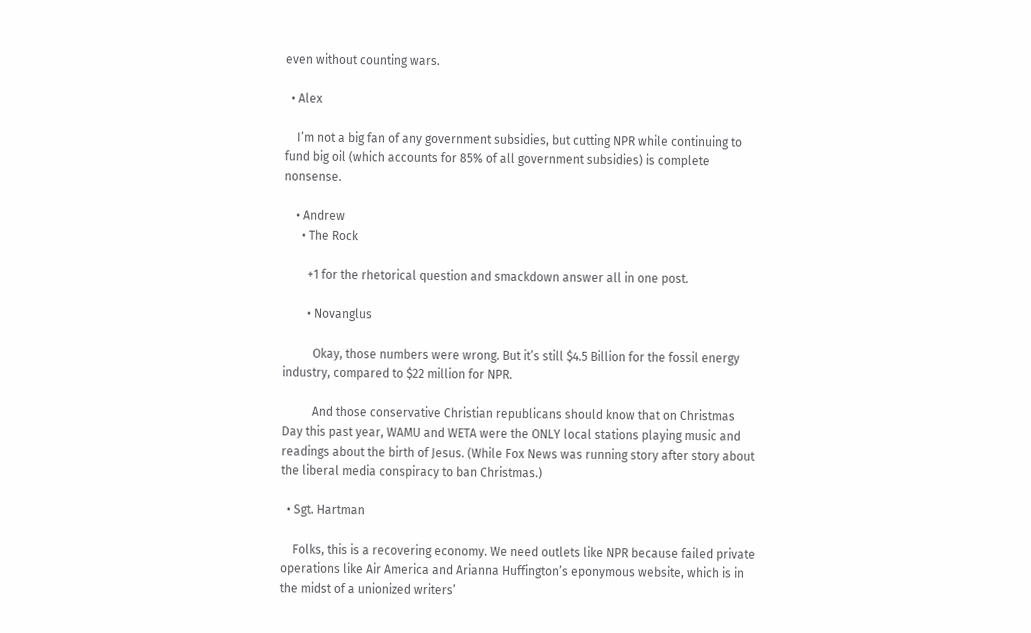even without counting wars.

  • Alex

    I’m not a big fan of any government subsidies, but cutting NPR while continuing to fund big oil (which accounts for 85% of all government subsidies) is complete nonsense.

    • Andrew
      • The Rock

        +1 for the rhetorical question and smackdown answer all in one post.

        • Novanglus

          Okay, those numbers were wrong. But it’s still $4.5 Billion for the fossil energy industry, compared to $22 million for NPR.

          And those conservative Christian republicans should know that on Christmas Day this past year, WAMU and WETA were the ONLY local stations playing music and readings about the birth of Jesus. (While Fox News was running story after story about the liberal media conspiracy to ban Christmas.)

  • Sgt. Hartman

    Folks, this is a recovering economy. We need outlets like NPR because failed private operations like Air America and Arianna Huffington’s eponymous website, which is in the midst of a unionized writers’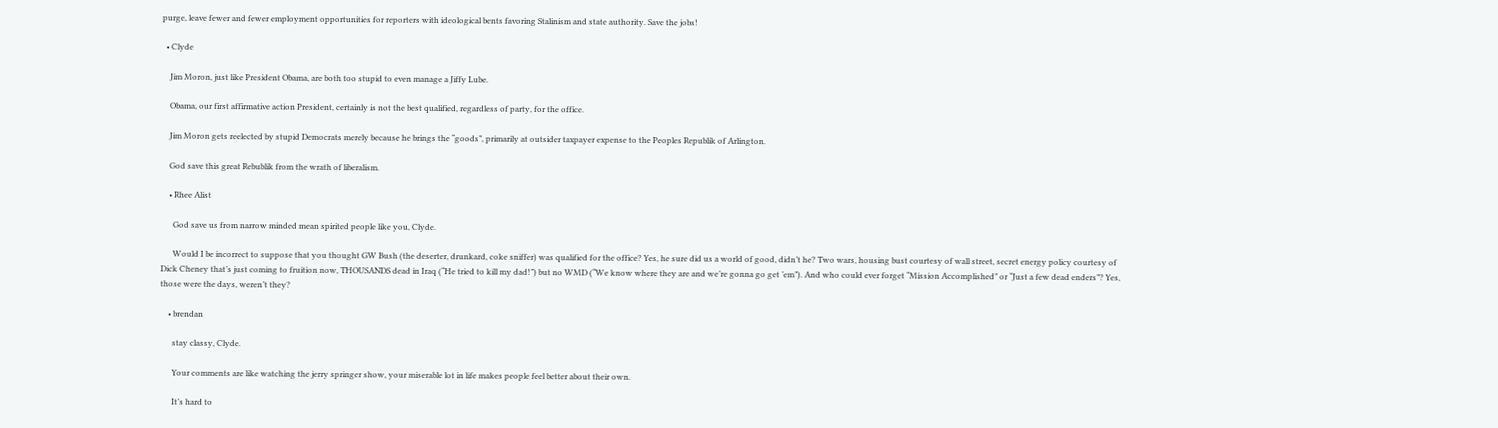purge, leave fewer and fewer employment opportunities for reporters with ideological bents favoring Stalinism and state authority. Save the jobs!

  • Clyde

    Jim Moron, just like President Obama, are both too stupid to even manage a Jiffy Lube.

    Obama, our first affirmative action President, certainly is not the best qualified, regardless of party, for the office.

    Jim Moron gets reelected by stupid Democrats merely because he brings the “goods”, primarily at outsider taxpayer expense to the Peoples Republik of Arlington.

    God save this great Rebublik from the wrath of liberalism.

    • Rhee Alist

      God save us from narrow minded mean spirited people like you, Clyde.

      Would I be incorrect to suppose that you thought GW Bush (the deserter, drunkard, coke sniffer) was qualified for the office? Yes, he sure did us a world of good, didn’t he? Two wars, housing bust courtesy of wall street, secret energy policy courtesy of Dick Cheney that’s just coming to fruition now, THOUSANDS dead in Iraq (“He tried to kill my dad!”) but no WMD (“We know where they are and we’re gonna go get ’em”). And who could ever forget “Mission Accomplished” or “Just a few dead enders”? Yes, those were the days, weren’t they?

    • brendan

      stay classy, Clyde.

      Your comments are like watching the jerry springer show, your miserable lot in life makes people feel better about their own.

      It’s hard to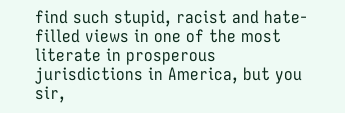find such stupid, racist and hate-filled views in one of the most literate in prosperous jurisdictions in America, but you sir,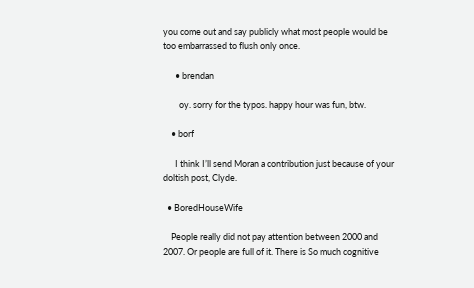you come out and say publicly what most people would be too embarrassed to flush only once.

      • brendan

        oy. sorry for the typos. happy hour was fun, btw.

    • borf

      I think I’ll send Moran a contribution just because of your doltish post, Clyde.

  • BoredHouseWife

    People really did not pay attention between 2000 and 2007. Or people are full of it. There is So much cognitive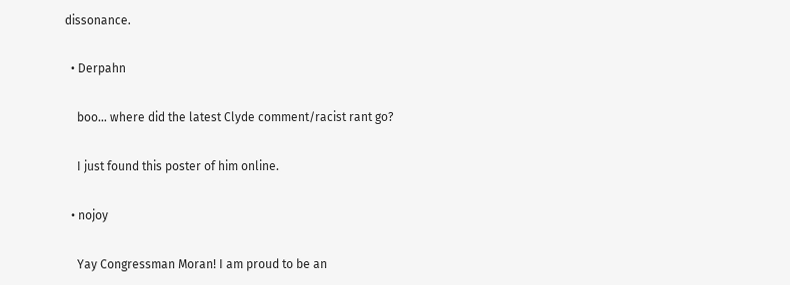dissonance.

  • Derpahn

    boo… where did the latest Clyde comment/racist rant go?

    I just found this poster of him online.

  • nojoy

    Yay Congressman Moran! I am proud to be an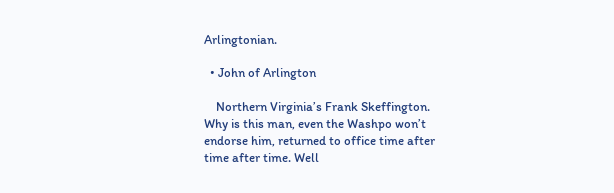Arlingtonian.

  • John of Arlington

    Northern Virginia’s Frank Skeffington. Why is this man, even the Washpo won’t endorse him, returned to office time after time after time. Well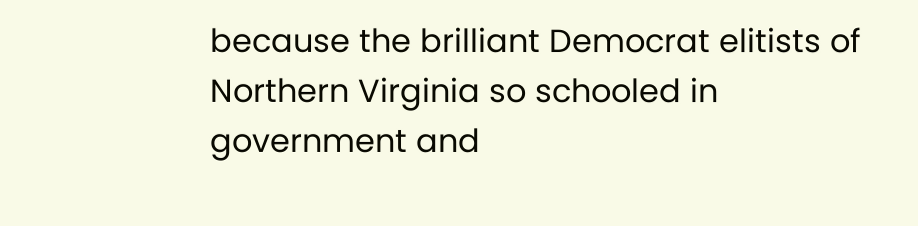because the brilliant Democrat elitists of Northern Virginia so schooled in government and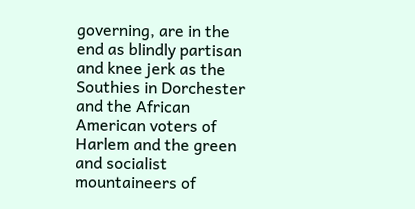governing, are in the end as blindly partisan and knee jerk as the Southies in Dorchester and the African American voters of Harlem and the green and socialist mountaineers of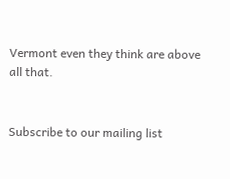Vermont even they think are above all that.


Subscribe to our mailing list